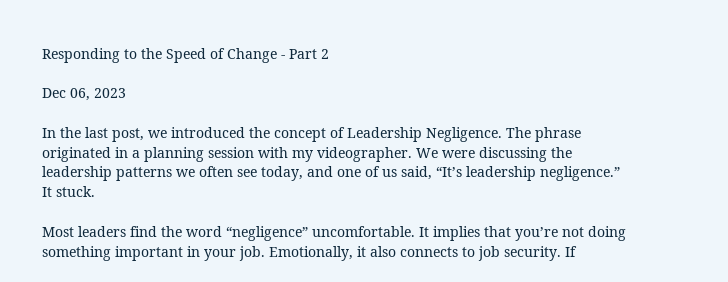Responding to the Speed of Change - Part 2

Dec 06, 2023

In the last post, we introduced the concept of Leadership Negligence. The phrase originated in a planning session with my videographer. We were discussing the leadership patterns we often see today, and one of us said, “It’s leadership negligence.” It stuck.

Most leaders find the word “negligence” uncomfortable. It implies that you’re not doing something important in your job. Emotionally, it also connects to job security. If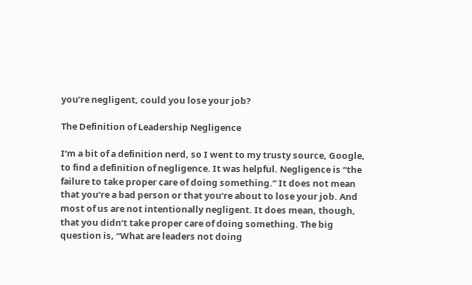you’re negligent, could you lose your job?

The Definition of Leadership Negligence

I’m a bit of a definition nerd, so I went to my trusty source, Google, to find a definition of negligence. It was helpful. Negligence is “the failure to take proper care of doing something.” It does not mean that you’re a bad person or that you’re about to lose your job. And most of us are not intentionally negligent. It does mean, though, that you didn’t take proper care of doing something. The big question is, “What are leaders not doing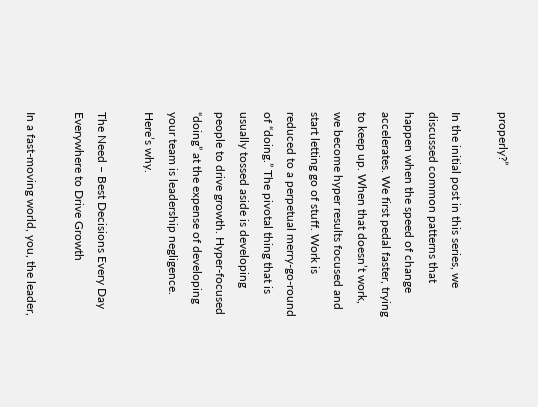properly?”

In the initial post in this series, we discussed common patterns that happen when the speed of change accelerates. We first pedal faster, trying to keep up. When that doesn’t work, we become hyper results focused and start letting go of stuff. Work is reduced to a perpetual merry-go-round of “doing.” The pivotal thing that is usually tossed aside is developing people to drive growth. Hyper-focused “doing” at the expense of developing your team is leadership negligence. Here’s why.

The Need – Best Decisions Every Day Everywhere to Drive Growth

In a fast-moving world, you, the leader,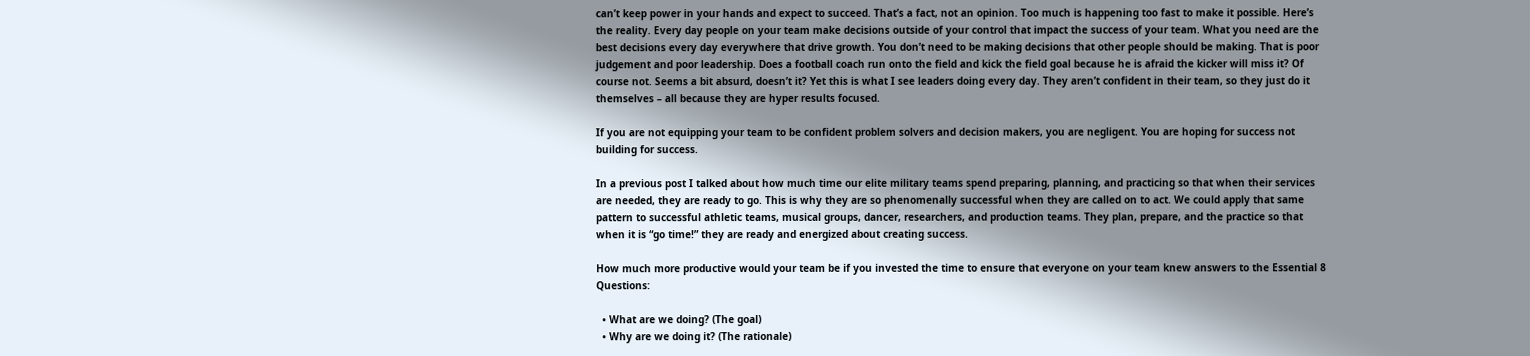can’t keep power in your hands and expect to succeed. That’s a fact, not an opinion. Too much is happening too fast to make it possible. Here’s the reality. Every day people on your team make decisions outside of your control that impact the success of your team. What you need are the best decisions every day everywhere that drive growth. You don’t need to be making decisions that other people should be making. That is poor judgement and poor leadership. Does a football coach run onto the field and kick the field goal because he is afraid the kicker will miss it? Of course not. Seems a bit absurd, doesn’t it? Yet this is what I see leaders doing every day. They aren’t confident in their team, so they just do it themselves – all because they are hyper results focused.

If you are not equipping your team to be confident problem solvers and decision makers, you are negligent. You are hoping for success not building for success.

In a previous post I talked about how much time our elite military teams spend preparing, planning, and practicing so that when their services are needed, they are ready to go. This is why they are so phenomenally successful when they are called on to act. We could apply that same pattern to successful athletic teams, musical groups, dancer, researchers, and production teams. They plan, prepare, and the practice so that when it is “go time!” they are ready and energized about creating success.

How much more productive would your team be if you invested the time to ensure that everyone on your team knew answers to the Essential 8 Questions:

  • What are we doing? (The goal)
  • Why are we doing it? (The rationale)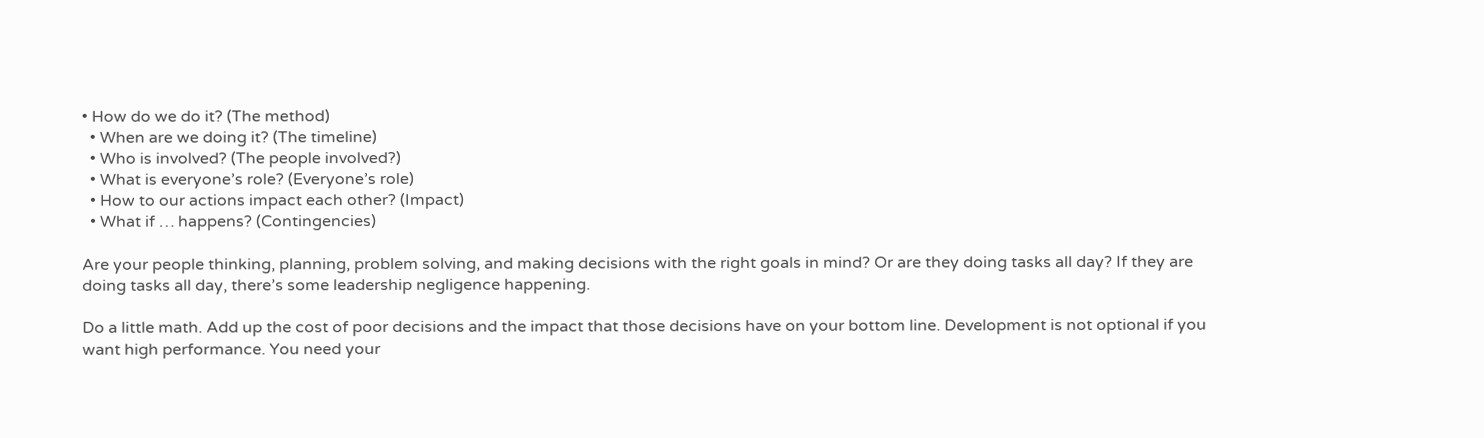• How do we do it? (The method)
  • When are we doing it? (The timeline)
  • Who is involved? (The people involved?)
  • What is everyone’s role? (Everyone’s role)
  • How to our actions impact each other? (Impact)
  • What if … happens? (Contingencies)

Are your people thinking, planning, problem solving, and making decisions with the right goals in mind? Or are they doing tasks all day? If they are doing tasks all day, there’s some leadership negligence happening.

Do a little math. Add up the cost of poor decisions and the impact that those decisions have on your bottom line. Development is not optional if you want high performance. You need your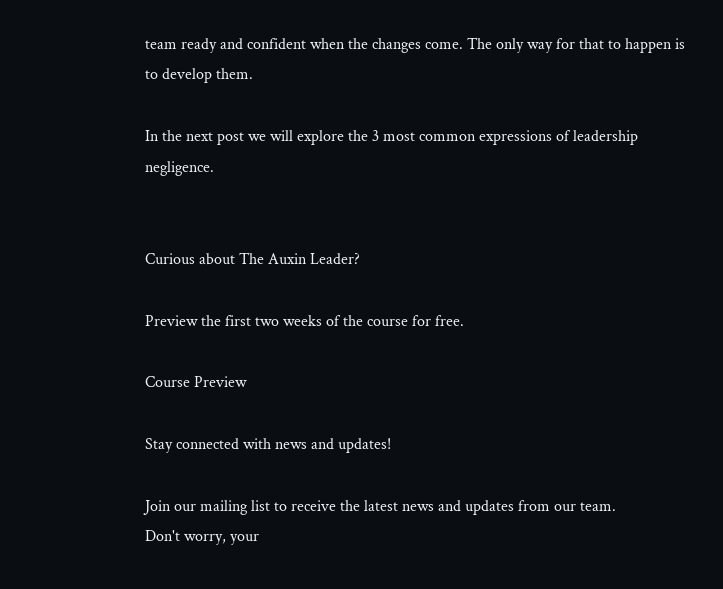team ready and confident when the changes come. The only way for that to happen is to develop them.

In the next post we will explore the 3 most common expressions of leadership negligence.


Curious about The Auxin Leader?

Preview the first two weeks of the course for free.

Course Preview

Stay connected with news and updates!

Join our mailing list to receive the latest news and updates from our team.
Don't worry, your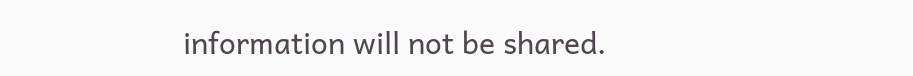information will not be shared.